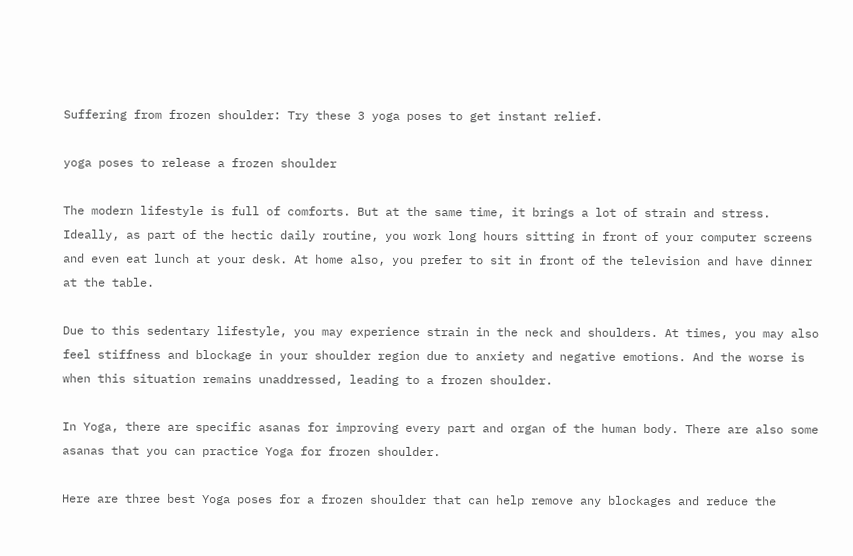Suffering from frozen shoulder: Try these 3 yoga poses to get instant relief.

yoga poses to release a frozen shoulder

The modern lifestyle is full of comforts. But at the same time, it brings a lot of strain and stress. Ideally, as part of the hectic daily routine, you work long hours sitting in front of your computer screens and even eat lunch at your desk. At home also, you prefer to sit in front of the television and have dinner at the table.

Due to this sedentary lifestyle, you may experience strain in the neck and shoulders. At times, you may also feel stiffness and blockage in your shoulder region due to anxiety and negative emotions. And the worse is when this situation remains unaddressed, leading to a frozen shoulder.

In Yoga, there are specific asanas for improving every part and organ of the human body. There are also some asanas that you can practice Yoga for frozen shoulder.

Here are three best Yoga poses for a frozen shoulder that can help remove any blockages and reduce the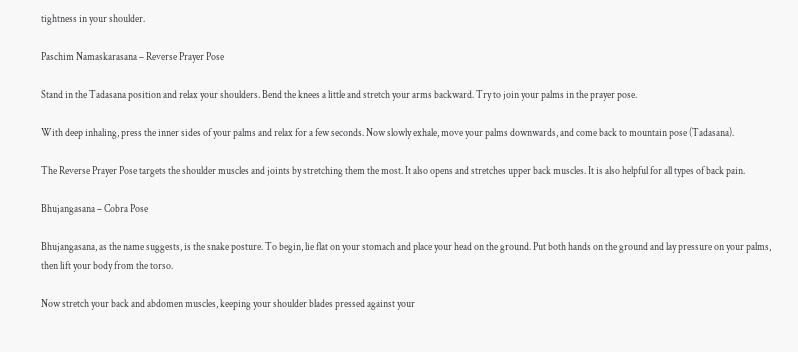tightness in your shoulder.

Paschim Namaskarasana – Reverse Prayer Pose

Stand in the Tadasana position and relax your shoulders. Bend the knees a little and stretch your arms backward. Try to join your palms in the prayer pose.

With deep inhaling, press the inner sides of your palms and relax for a few seconds. Now slowly exhale, move your palms downwards, and come back to mountain pose (Tadasana).

The Reverse Prayer Pose targets the shoulder muscles and joints by stretching them the most. It also opens and stretches upper back muscles. It is also helpful for all types of back pain.

Bhujangasana – Cobra Pose

Bhujangasana, as the name suggests, is the snake posture. To begin, lie flat on your stomach and place your head on the ground. Put both hands on the ground and lay pressure on your palms, then lift your body from the torso.

Now stretch your back and abdomen muscles, keeping your shoulder blades pressed against your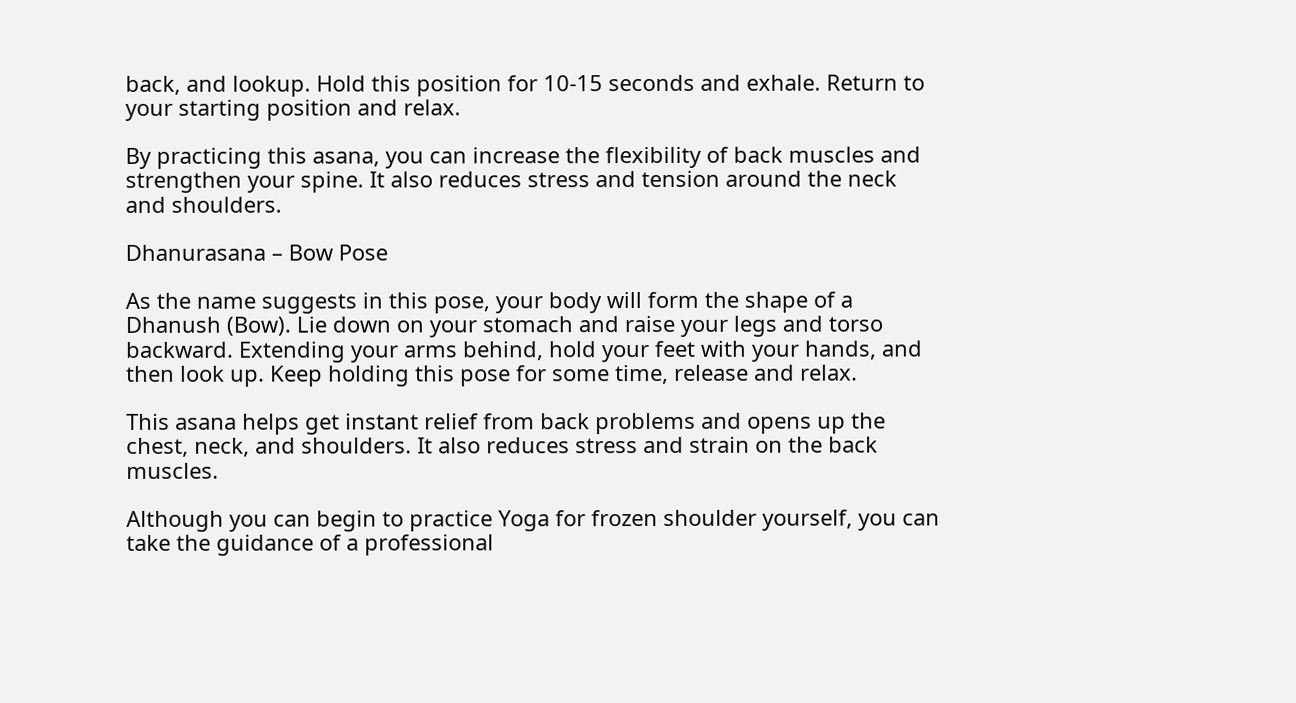back, and lookup. Hold this position for 10-15 seconds and exhale. Return to your starting position and relax.

By practicing this asana, you can increase the flexibility of back muscles and strengthen your spine. It also reduces stress and tension around the neck and shoulders.

Dhanurasana – Bow Pose

As the name suggests in this pose, your body will form the shape of a Dhanush (Bow). Lie down on your stomach and raise your legs and torso backward. Extending your arms behind, hold your feet with your hands, and then look up. Keep holding this pose for some time, release and relax.

This asana helps get instant relief from back problems and opens up the chest, neck, and shoulders. It also reduces stress and strain on the back muscles.

Although you can begin to practice Yoga for frozen shoulder yourself, you can take the guidance of a professional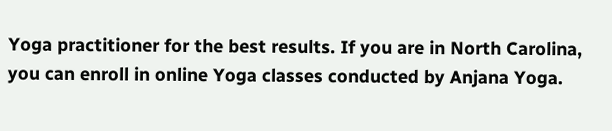Yoga practitioner for the best results. If you are in North Carolina, you can enroll in online Yoga classes conducted by Anjana Yoga.